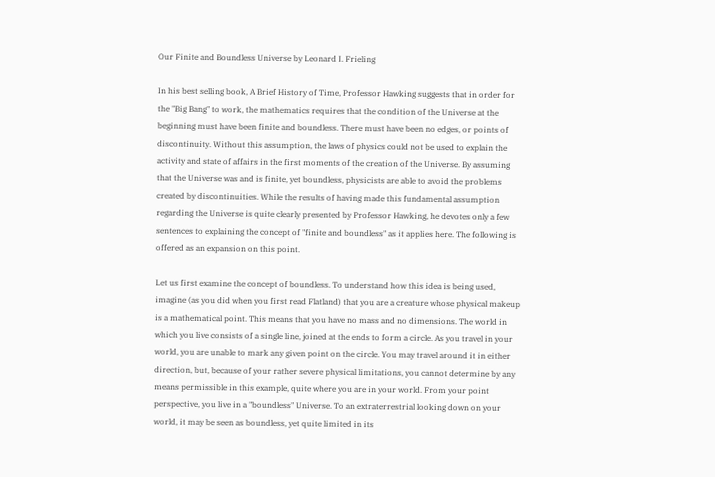Our Finite and Boundless Universe by Leonard I. Frieling

In his best selling book, A Brief History of Time, Professor Hawking suggests that in order for the "Big Bang" to work, the mathematics requires that the condition of the Universe at the beginning must have been finite and boundless. There must have been no edges, or points of discontinuity. Without this assumption, the laws of physics could not be used to explain the activity and state of affairs in the first moments of the creation of the Universe. By assuming that the Universe was and is finite, yet boundless, physicists are able to avoid the problems created by discontinuities. While the results of having made this fundamental assumption regarding the Universe is quite clearly presented by Professor Hawking, he devotes only a few sentences to explaining the concept of "finite and boundless" as it applies here. The following is offered as an expansion on this point.

Let us first examine the concept of boundless. To understand how this idea is being used, imagine (as you did when you first read Flatland) that you are a creature whose physical makeup is a mathematical point. This means that you have no mass and no dimensions. The world in which you live consists of a single line, joined at the ends to form a circle. As you travel in your world, you are unable to mark any given point on the circle. You may travel around it in either direction, but, because of your rather severe physical limitations, you cannot determine by any means permissible in this example, quite where you are in your world. From your point perspective, you live in a "boundless" Universe. To an extraterrestrial looking down on your world, it may be seen as boundless, yet quite limited in its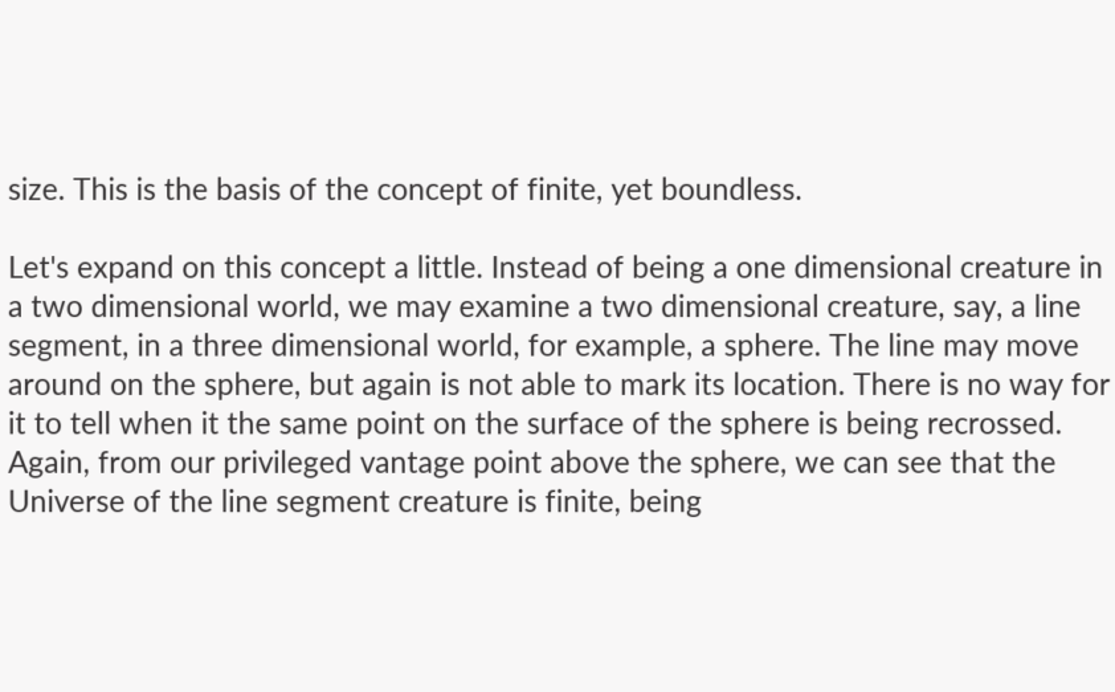size. This is the basis of the concept of finite, yet boundless.

Let's expand on this concept a little. Instead of being a one dimensional creature in a two dimensional world, we may examine a two dimensional creature, say, a line segment, in a three dimensional world, for example, a sphere. The line may move around on the sphere, but again is not able to mark its location. There is no way for it to tell when it the same point on the surface of the sphere is being recrossed. Again, from our privileged vantage point above the sphere, we can see that the Universe of the line segment creature is finite, being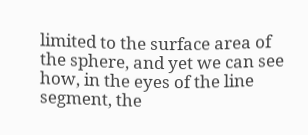limited to the surface area of the sphere, and yet we can see how, in the eyes of the line segment, the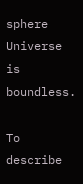sphere Universe is boundless.

To describe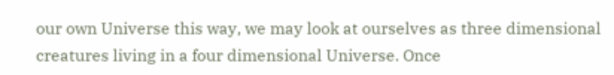our own Universe this way, we may look at ourselves as three dimensional creatures living in a four dimensional Universe. Once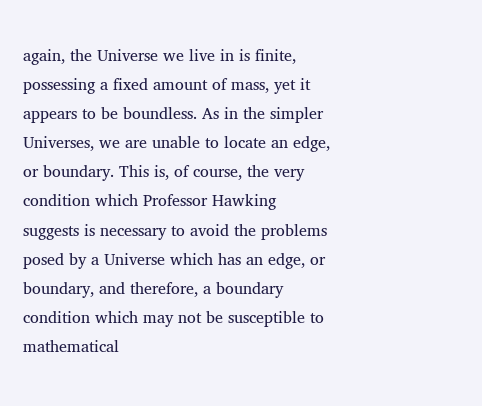again, the Universe we live in is finite, possessing a fixed amount of mass, yet it appears to be boundless. As in the simpler Universes, we are unable to locate an edge, or boundary. This is, of course, the very condition which Professor Hawking suggests is necessary to avoid the problems posed by a Universe which has an edge, or boundary, and therefore, a boundary condition which may not be susceptible to mathematical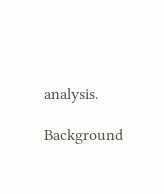analysis.

Background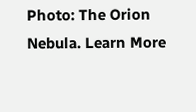Photo: The Orion Nebula. Learn More